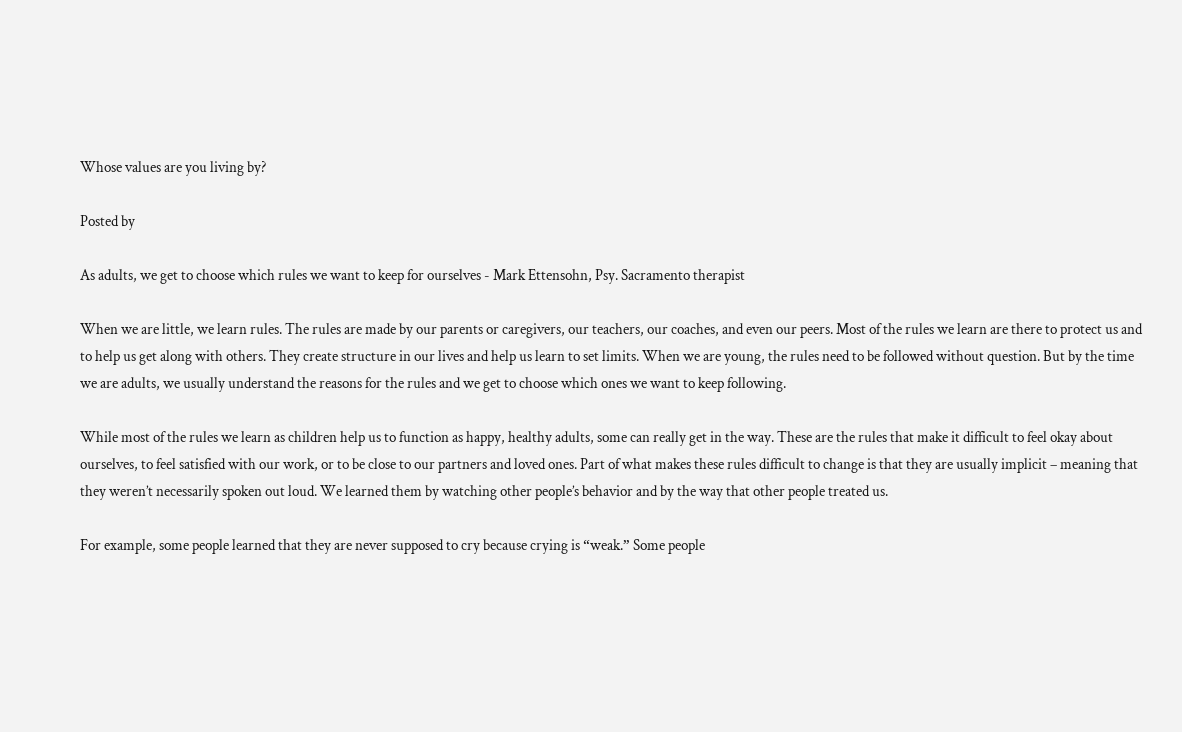Whose values are you living by?

Posted by

As adults, we get to choose which rules we want to keep for ourselves - Mark Ettensohn, Psy. Sacramento therapist

When we are little, we learn rules. The rules are made by our parents or caregivers, our teachers, our coaches, and even our peers. Most of the rules we learn are there to protect us and to help us get along with others. They create structure in our lives and help us learn to set limits. When we are young, the rules need to be followed without question. But by the time we are adults, we usually understand the reasons for the rules and we get to choose which ones we want to keep following.

While most of the rules we learn as children help us to function as happy, healthy adults, some can really get in the way. These are the rules that make it difficult to feel okay about ourselves, to feel satisfied with our work, or to be close to our partners and loved ones. Part of what makes these rules difficult to change is that they are usually implicit – meaning that they weren’t necessarily spoken out loud. We learned them by watching other people’s behavior and by the way that other people treated us.

For example, some people learned that they are never supposed to cry because crying is “weak.” Some people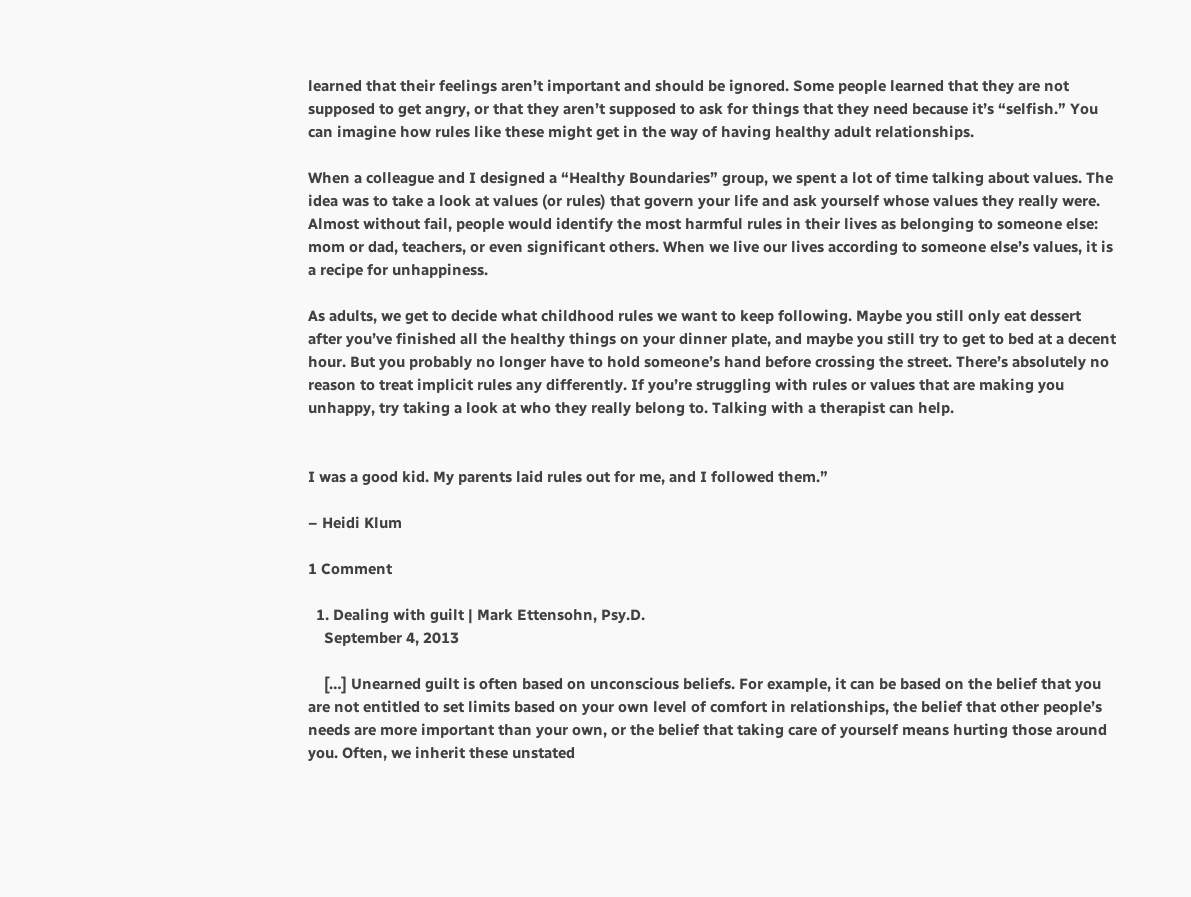learned that their feelings aren’t important and should be ignored. Some people learned that they are not supposed to get angry, or that they aren’t supposed to ask for things that they need because it’s “selfish.” You can imagine how rules like these might get in the way of having healthy adult relationships.

When a colleague and I designed a “Healthy Boundaries” group, we spent a lot of time talking about values. The idea was to take a look at values (or rules) that govern your life and ask yourself whose values they really were. Almost without fail, people would identify the most harmful rules in their lives as belonging to someone else: mom or dad, teachers, or even significant others. When we live our lives according to someone else’s values, it is a recipe for unhappiness.

As adults, we get to decide what childhood rules we want to keep following. Maybe you still only eat dessert after you’ve finished all the healthy things on your dinner plate, and maybe you still try to get to bed at a decent hour. But you probably no longer have to hold someone’s hand before crossing the street. There’s absolutely no reason to treat implicit rules any differently. If you’re struggling with rules or values that are making you unhappy, try taking a look at who they really belong to. Talking with a therapist can help.


I was a good kid. My parents laid rules out for me, and I followed them.”

– Heidi Klum

1 Comment

  1. Dealing with guilt | Mark Ettensohn, Psy.D.
    September 4, 2013

    […] Unearned guilt is often based on unconscious beliefs. For example, it can be based on the belief that you are not entitled to set limits based on your own level of comfort in relationships, the belief that other people’s needs are more important than your own, or the belief that taking care of yourself means hurting those around you. Often, we inherit these unstated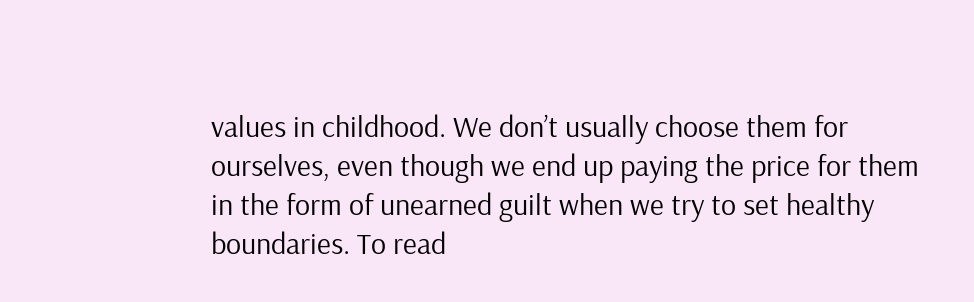values in childhood. We don’t usually choose them for ourselves, even though we end up paying the price for them in the form of unearned guilt when we try to set healthy boundaries. To read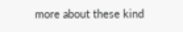more about these kind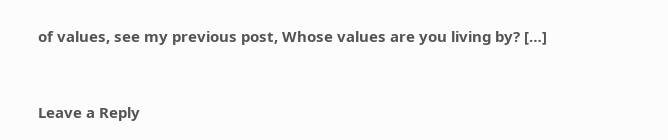of values, see my previous post, Whose values are you living by? […]


Leave a Reply